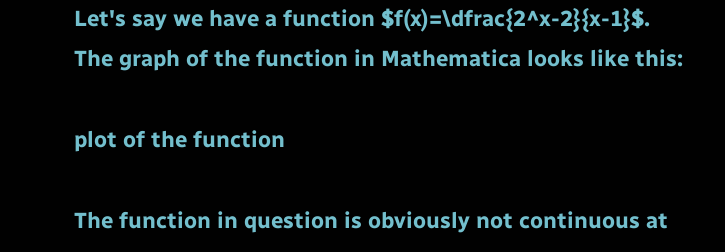Let's say we have a function $f(x)=\dfrac{2^x-2}{x-1}$. The graph of the function in Mathematica looks like this:

plot of the function

The function in question is obviously not continuous at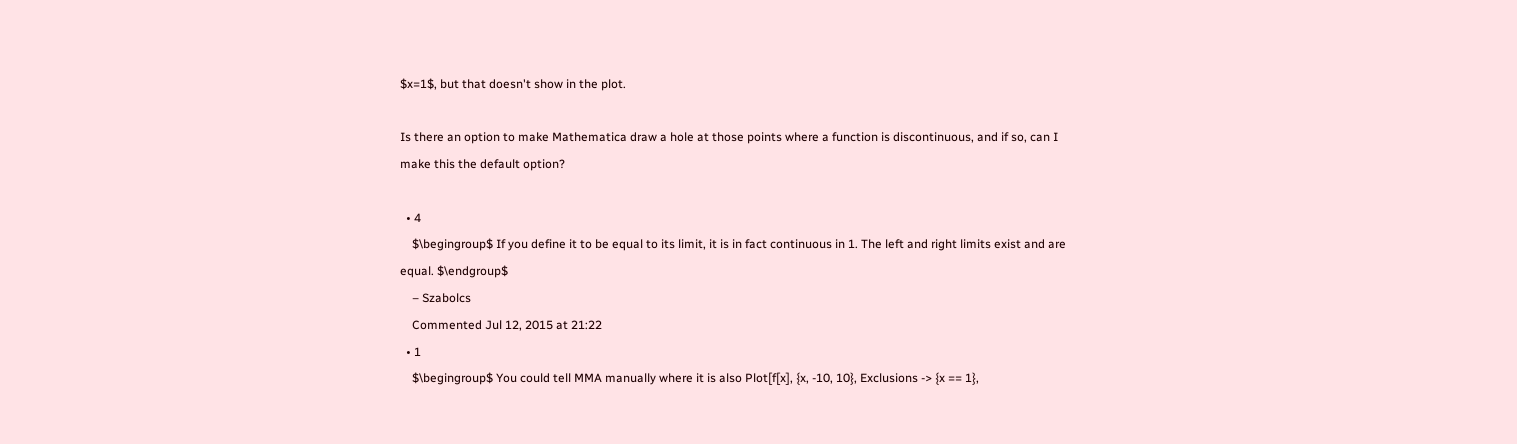$x=1$, but that doesn't show in the plot.

Is there an option to make Mathematica draw a hole at those points where a function is discontinuous, and if so, can I make this the default option?

  • 4
    $\begingroup$ If you define it to be equal to its limit, it is in fact continuous in 1. The left and right limits exist and are equal. $\endgroup$
    – Szabolcs
    Commented Jul 12, 2015 at 21:22
  • 1
    $\begingroup$ You could tell MMA manually where it is also Plot[f[x], {x, -10, 10}, Exclusions -> {x == 1},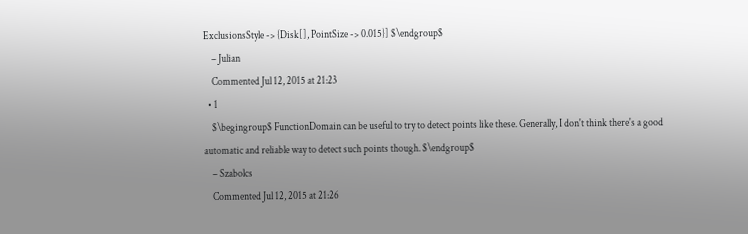ExclusionsStyle -> {Disk[], PointSize -> 0.015}] $\endgroup$
    – Julian
    Commented Jul 12, 2015 at 21:23
  • 1
    $\begingroup$ FunctionDomain can be useful to try to detect points like these. Generally, I don't think there's a good automatic and reliable way to detect such points though. $\endgroup$
    – Szabolcs
    Commented Jul 12, 2015 at 21:26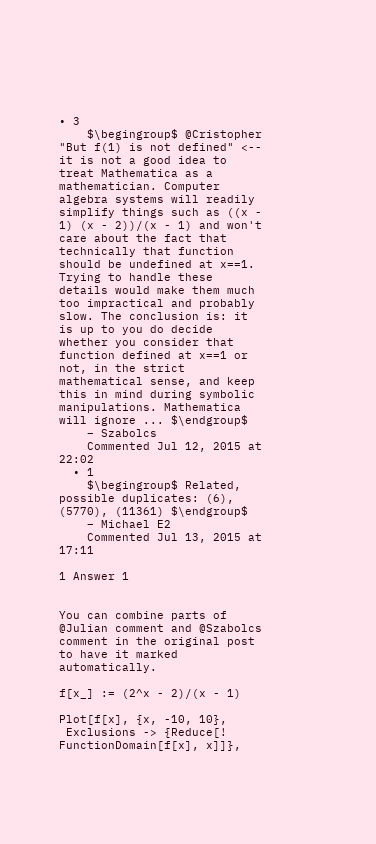• 3
    $\begingroup$ @Cristopher "But f(1) is not defined" <-- it is not a good idea to treat Mathematica as a mathematician. Computer algebra systems will readily simplify things such as ((x - 1) (x - 2))/(x - 1) and won't care about the fact that technically that function should be undefined at x==1. Trying to handle these details would make them much too impractical and probably slow. The conclusion is: it is up to you do decide whether you consider that function defined at x==1 or not, in the strict mathematical sense, and keep this in mind during symbolic manipulations. Mathematica will ignore ... $\endgroup$
    – Szabolcs
    Commented Jul 12, 2015 at 22:02
  • 1
    $\begingroup$ Related, possible duplicates: (6), (5770), (11361) $\endgroup$
    – Michael E2
    Commented Jul 13, 2015 at 17:11

1 Answer 1


You can combine parts of @Julian comment and @Szabolcs comment in the original post to have it marked automatically.

f[x_] := (2^x - 2)/(x - 1)

Plot[f[x], {x, -10, 10},
 Exclusions -> {Reduce[! FunctionDomain[f[x], x]]},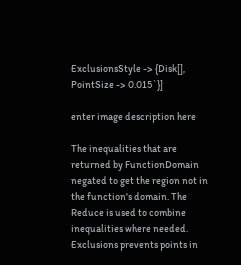ExclusionsStyle -> {Disk[], PointSize -> 0.015`}]

enter image description here

The inequalities that are returned by FunctionDomain negated to get the region not in the function's domain. The Reduce is used to combine inequalities where needed. Exclusions prevents points in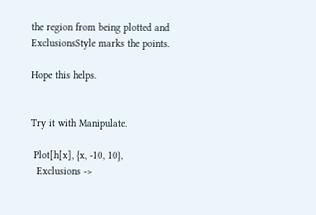the region from being plotted and ExclusionsStyle marks the points.

Hope this helps.


Try it with Manipulate.

 Plot[h[x], {x, -10, 10},
  Exclusions ->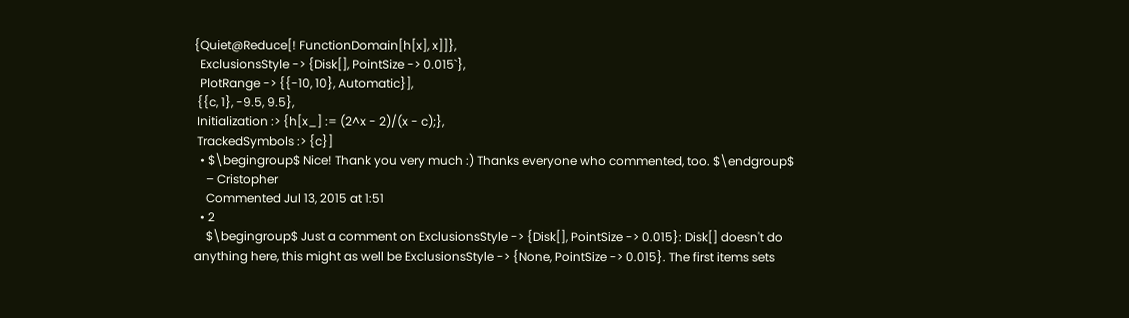{Quiet@Reduce[! FunctionDomain[h[x], x]]},
  ExclusionsStyle -> {Disk[], PointSize -> 0.015`},
  PlotRange -> {{-10, 10}, Automatic}],
 {{c, 1}, -9.5, 9.5},
 Initialization :> {h[x_] := (2^x - 2)/(x - c);},
 TrackedSymbols :> {c}]
  • $\begingroup$ Nice! Thank you very much :) Thanks everyone who commented, too. $\endgroup$
    – Cristopher
    Commented Jul 13, 2015 at 1:51
  • 2
    $\begingroup$ Just a comment on ExclusionsStyle -> {Disk[], PointSize -> 0.015}: Disk[] doesn't do anything here, this might as well be ExclusionsStyle -> {None, PointSize -> 0.015}. The first items sets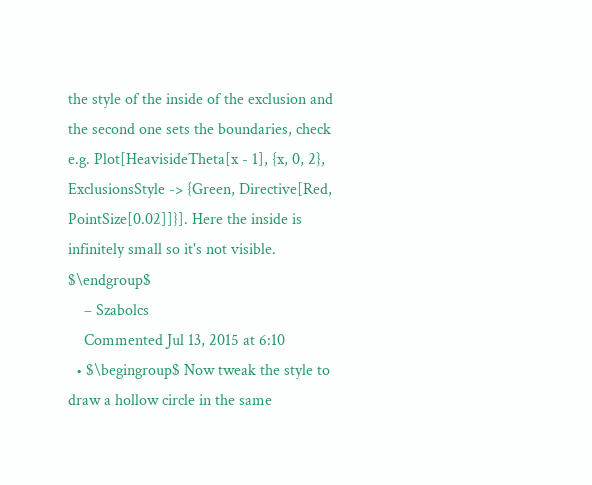the style of the inside of the exclusion and the second one sets the boundaries, check e.g. Plot[HeavisideTheta[x - 1], {x, 0, 2}, ExclusionsStyle -> {Green, Directive[Red, PointSize[0.02]]}]. Here the inside is infinitely small so it's not visible. $\endgroup$
    – Szabolcs
    Commented Jul 13, 2015 at 6:10
  • $\begingroup$ Now tweak the style to draw a hollow circle in the same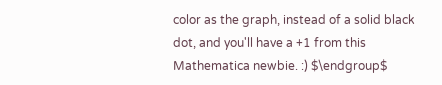color as the graph, instead of a solid black dot, and you'll have a +1 from this Mathematica newbie. :) $\endgroup$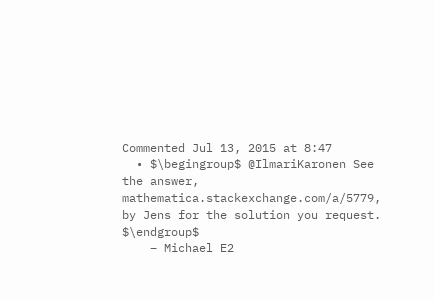Commented Jul 13, 2015 at 8:47
  • $\begingroup$ @IlmariKaronen See the answer, mathematica.stackexchange.com/a/5779, by Jens for the solution you request. $\endgroup$
    – Michael E2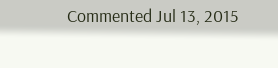Commented Jul 13, 2015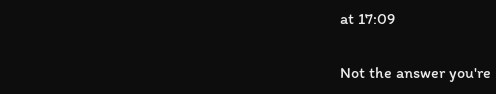at 17:09

Not the answer you're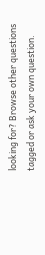looking for? Browse other questions tagged or ask your own question.